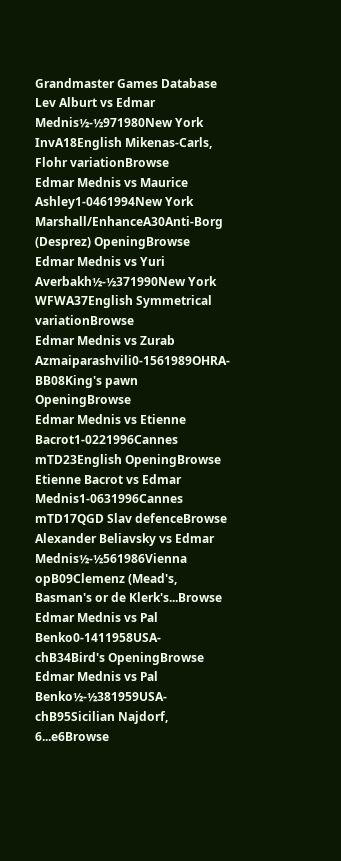Grandmaster Games Database
Lev Alburt vs Edmar Mednis½-½971980New York InvA18English Mikenas-Carls, Flohr variationBrowse
Edmar Mednis vs Maurice Ashley1-0461994New York Marshall/EnhanceA30Anti-Borg (Desprez) OpeningBrowse
Edmar Mednis vs Yuri Averbakh½-½371990New York WFWA37English Symmetrical variationBrowse
Edmar Mednis vs Zurab Azmaiparashvili0-1561989OHRA-BB08King's pawn OpeningBrowse
Edmar Mednis vs Etienne Bacrot1-0221996Cannes mTD23English OpeningBrowse
Etienne Bacrot vs Edmar Mednis1-0631996Cannes mTD17QGD Slav defenceBrowse
Alexander Beliavsky vs Edmar Mednis½-½561986Vienna opB09Clemenz (Mead's, Basman's or de Klerk's...Browse
Edmar Mednis vs Pal Benko0-1411958USA-chB34Bird's OpeningBrowse
Edmar Mednis vs Pal Benko½-½381959USA-chB95Sicilian Najdorf, 6...e6Browse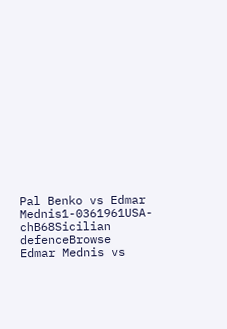Pal Benko vs Edmar Mednis1-0361961USA-chB68Sicilian defenceBrowse
Edmar Mednis vs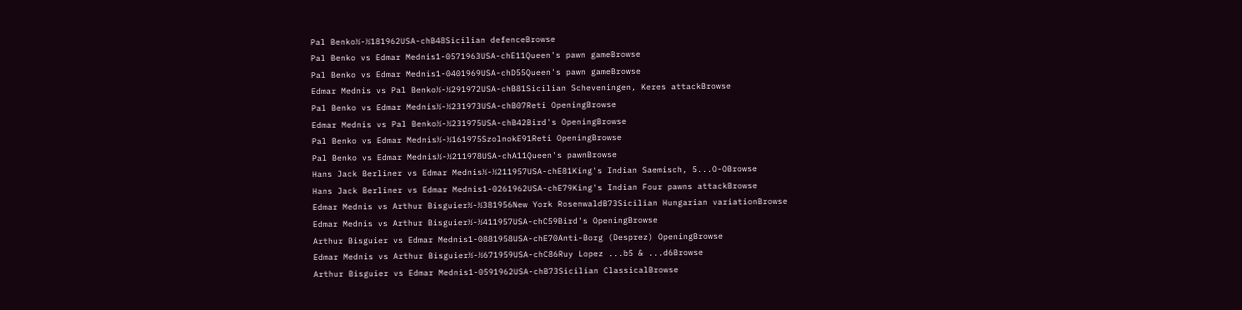Pal Benko½-½181962USA-chB48Sicilian defenceBrowse
Pal Benko vs Edmar Mednis1-0571963USA-chE11Queen's pawn gameBrowse
Pal Benko vs Edmar Mednis1-0401969USA-chD55Queen's pawn gameBrowse
Edmar Mednis vs Pal Benko½-½291972USA-chB81Sicilian Scheveningen, Keres attackBrowse
Pal Benko vs Edmar Mednis½-½231973USA-chB07Reti OpeningBrowse
Edmar Mednis vs Pal Benko½-½231975USA-chB42Bird's OpeningBrowse
Pal Benko vs Edmar Mednis½-½161975SzolnokE91Reti OpeningBrowse
Pal Benko vs Edmar Mednis½-½211978USA-chA11Queen's pawnBrowse
Hans Jack Berliner vs Edmar Mednis½-½211957USA-chE81King's Indian Saemisch, 5...O-OBrowse
Hans Jack Berliner vs Edmar Mednis1-0261962USA-chE79King's Indian Four pawns attackBrowse
Edmar Mednis vs Arthur Bisguier½-½381956New York RosenwaldB73Sicilian Hungarian variationBrowse
Edmar Mednis vs Arthur Bisguier½-½411957USA-chC59Bird's OpeningBrowse
Arthur Bisguier vs Edmar Mednis1-0881958USA-chE70Anti-Borg (Desprez) OpeningBrowse
Edmar Mednis vs Arthur Bisguier½-½671959USA-chC86Ruy Lopez ...b5 & ...d6Browse
Arthur Bisguier vs Edmar Mednis1-0591962USA-chB73Sicilian ClassicalBrowse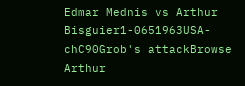Edmar Mednis vs Arthur Bisguier1-0651963USA-chC90Grob's attackBrowse
Arthur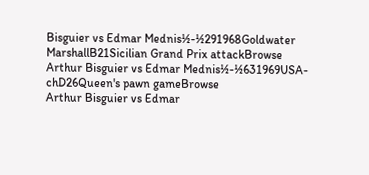Bisguier vs Edmar Mednis½-½291968Goldwater MarshallB21Sicilian Grand Prix attackBrowse
Arthur Bisguier vs Edmar Mednis½-½631969USA-chD26Queen's pawn gameBrowse
Arthur Bisguier vs Edmar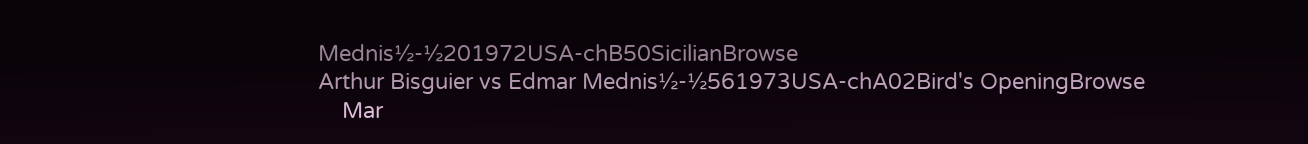Mednis½-½201972USA-chB50SicilianBrowse
Arthur Bisguier vs Edmar Mednis½-½561973USA-chA02Bird's OpeningBrowse
    Mar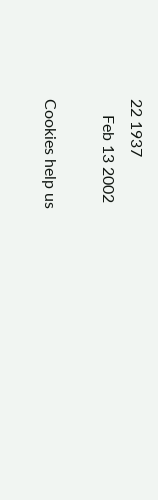22 1937
    Feb 13 2002

Cookies help us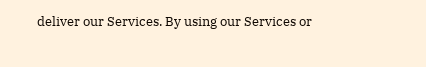deliver our Services. By using our Services or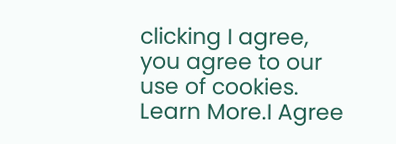clicking I agree, you agree to our use of cookies. Learn More.I Agree